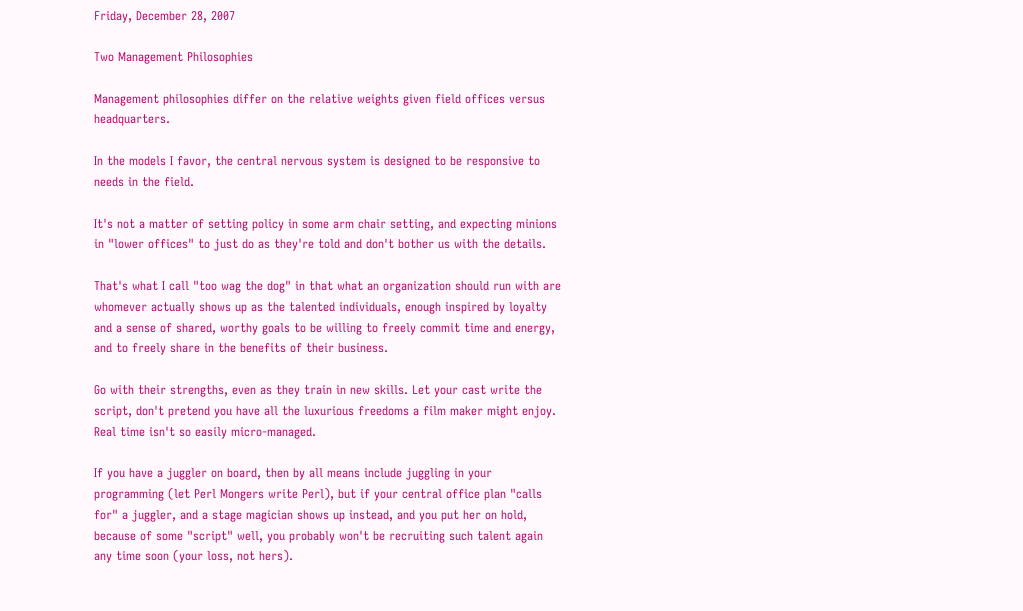Friday, December 28, 2007

Two Management Philosophies

Management philosophies differ on the relative weights given field offices versus headquarters.

In the models I favor, the central nervous system is designed to be responsive to needs in the field.

It's not a matter of setting policy in some arm chair setting, and expecting minions in "lower offices" to just do as they're told and don't bother us with the details.

That's what I call "too wag the dog" in that what an organization should run with are whomever actually shows up as the talented individuals, enough inspired by loyalty and a sense of shared, worthy goals to be willing to freely commit time and energy, and to freely share in the benefits of their business.

Go with their strengths, even as they train in new skills. Let your cast write the script, don't pretend you have all the luxurious freedoms a film maker might enjoy. Real time isn't so easily micro-managed.

If you have a juggler on board, then by all means include juggling in your programming (let Perl Mongers write Perl), but if your central office plan "calls for" a juggler, and a stage magician shows up instead, and you put her on hold, because of some "script" well, you probably won't be recruiting such talent again any time soon (your loss, not hers).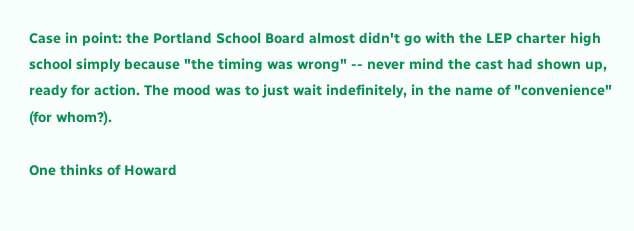Case in point: the Portland School Board almost didn't go with the LEP charter high school simply because "the timing was wrong" -- never mind the cast had shown up, ready for action. The mood was to just wait indefinitely, in the name of "convenience" (for whom?).

One thinks of Howard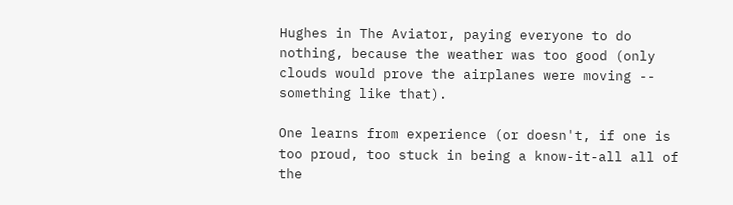Hughes in The Aviator, paying everyone to do nothing, because the weather was too good (only clouds would prove the airplanes were moving -- something like that).

One learns from experience (or doesn't, if one is too proud, too stuck in being a know-it-all all of the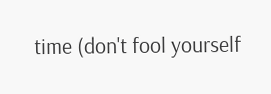time (don't fool yourself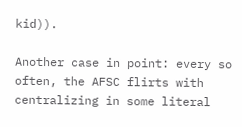kid)).

Another case in point: every so often, the AFSC flirts with centralizing in some literal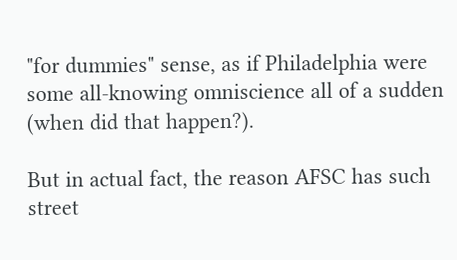"for dummies" sense, as if Philadelphia were some all-knowing omniscience all of a sudden (when did that happen?).

But in actual fact, the reason AFSC has such street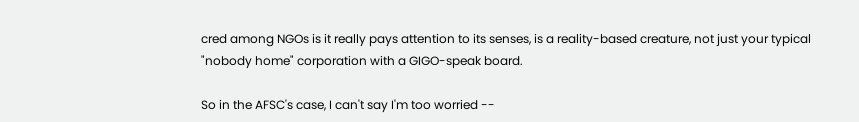cred among NGOs is it really pays attention to its senses, is a reality-based creature, not just your typical "nobody home" corporation with a GIGO-speak board.

So in the AFSC's case, I can't say I'm too worried --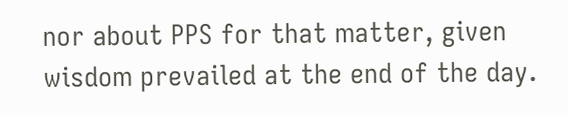nor about PPS for that matter, given wisdom prevailed at the end of the day.